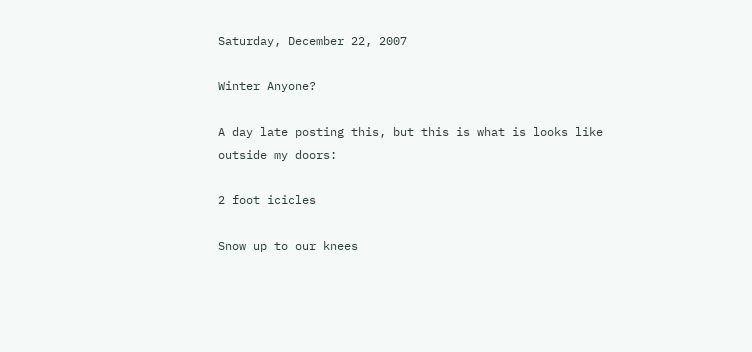Saturday, December 22, 2007

Winter Anyone?

A day late posting this, but this is what is looks like outside my doors:

2 foot icicles

Snow up to our knees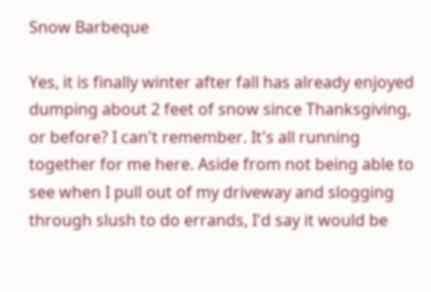Snow Barbeque

Yes, it is finally winter after fall has already enjoyed dumping about 2 feet of snow since Thanksgiving, or before? I can't remember. It's all running together for me here. Aside from not being able to see when I pull out of my driveway and slogging through slush to do errands, I'd say it would be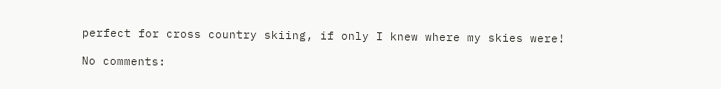perfect for cross country skiing, if only I knew where my skies were!

No comments: